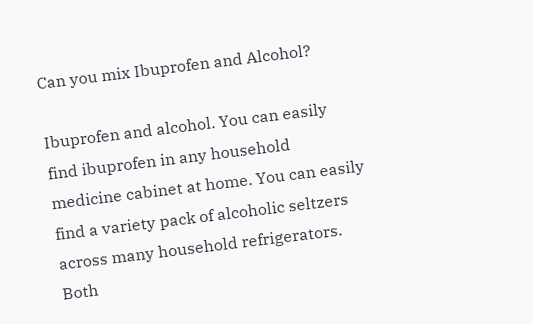Can you mix Ibuprofen and Alcohol?

Ibuprofen and alcohol. You can easily find ibuprofen in any household medicine cabinet at home. You can easily find a variety pack of alcoholic seltzers across many household refrigerators. Both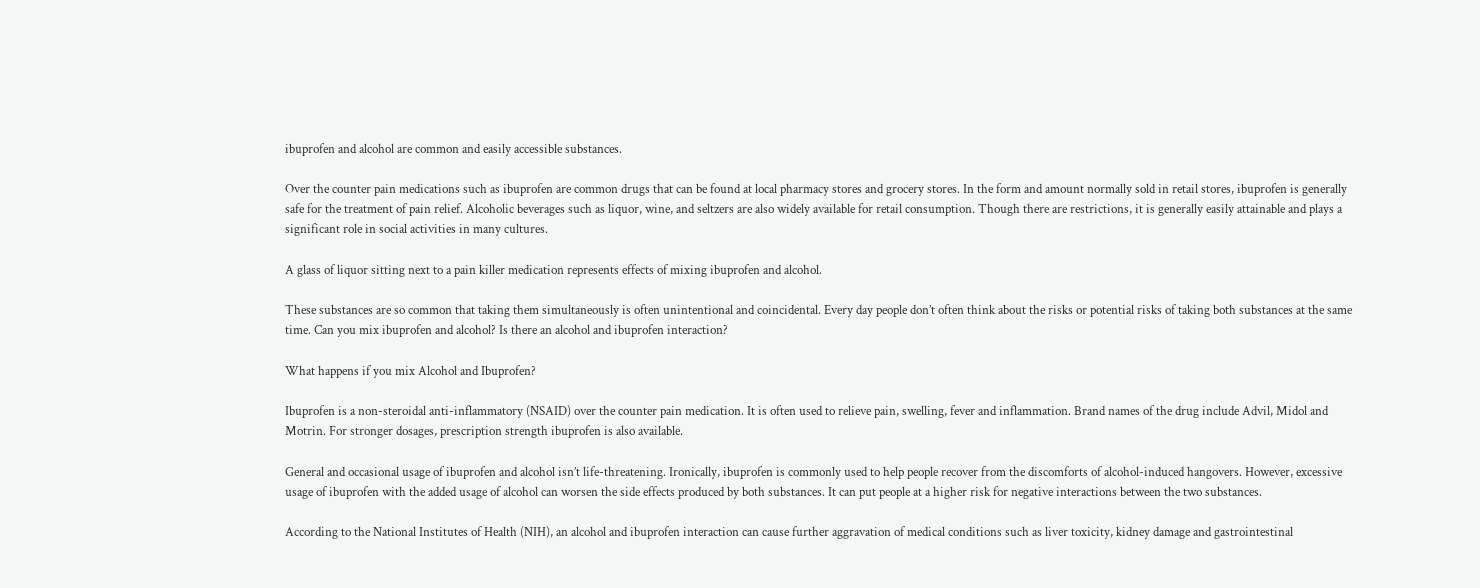ibuprofen and alcohol are common and easily accessible substances.

Over the counter pain medications such as ibuprofen are common drugs that can be found at local pharmacy stores and grocery stores. In the form and amount normally sold in retail stores, ibuprofen is generally safe for the treatment of pain relief. Alcoholic beverages such as liquor, wine, and seltzers are also widely available for retail consumption. Though there are restrictions, it is generally easily attainable and plays a significant role in social activities in many cultures.

A glass of liquor sitting next to a pain killer medication represents effects of mixing ibuprofen and alcohol.

These substances are so common that taking them simultaneously is often unintentional and coincidental. Every day people don’t often think about the risks or potential risks of taking both substances at the same time. Can you mix ibuprofen and alcohol? Is there an alcohol and ibuprofen interaction?

What happens if you mix Alcohol and Ibuprofen?

Ibuprofen is a non-steroidal anti-inflammatory (NSAID) over the counter pain medication. It is often used to relieve pain, swelling, fever and inflammation. Brand names of the drug include Advil, Midol and Motrin. For stronger dosages, prescription strength ibuprofen is also available.

General and occasional usage of ibuprofen and alcohol isn’t life-threatening. Ironically, ibuprofen is commonly used to help people recover from the discomforts of alcohol-induced hangovers. However, excessive usage of ibuprofen with the added usage of alcohol can worsen the side effects produced by both substances. It can put people at a higher risk for negative interactions between the two substances.

According to the National Institutes of Health (NIH), an alcohol and ibuprofen interaction can cause further aggravation of medical conditions such as liver toxicity, kidney damage and gastrointestinal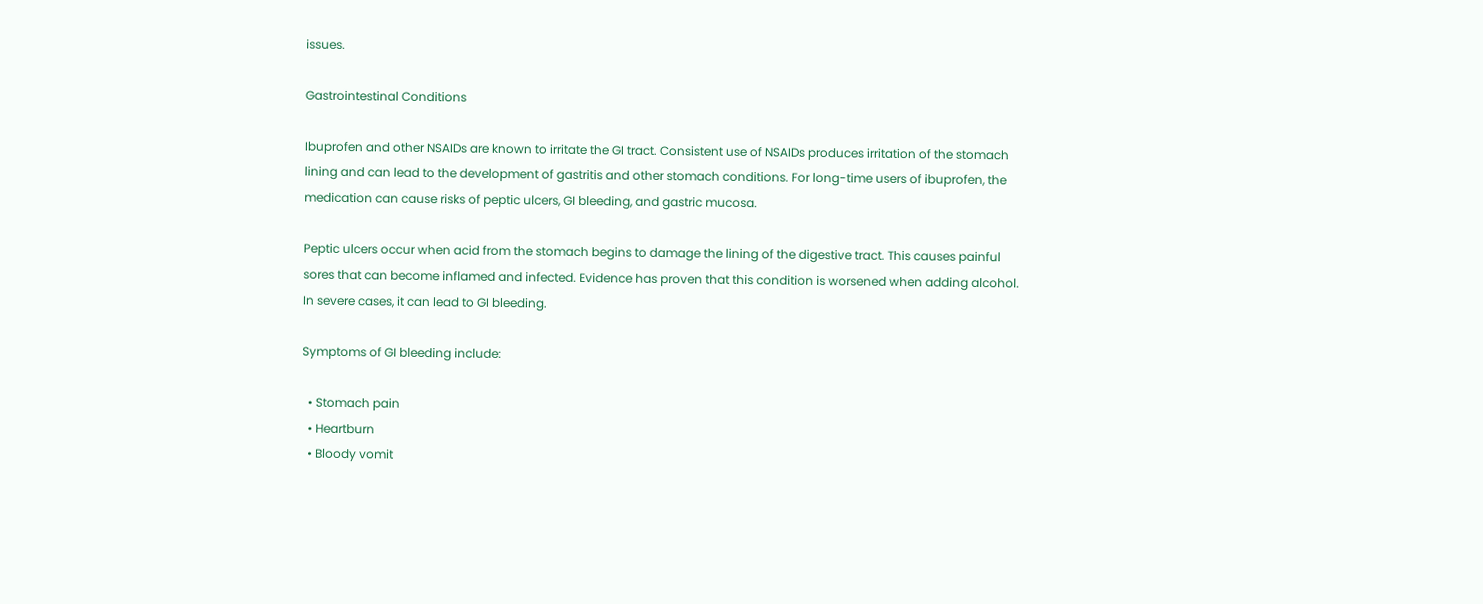issues.

Gastrointestinal Conditions

Ibuprofen and other NSAIDs are known to irritate the GI tract. Consistent use of NSAIDs produces irritation of the stomach lining and can lead to the development of gastritis and other stomach conditions. For long-time users of ibuprofen, the medication can cause risks of peptic ulcers, GI bleeding, and gastric mucosa.

Peptic ulcers occur when acid from the stomach begins to damage the lining of the digestive tract. This causes painful sores that can become inflamed and infected. Evidence has proven that this condition is worsened when adding alcohol. In severe cases, it can lead to GI bleeding.

Symptoms of GI bleeding include:

  • Stomach pain
  • Heartburn
  • Bloody vomit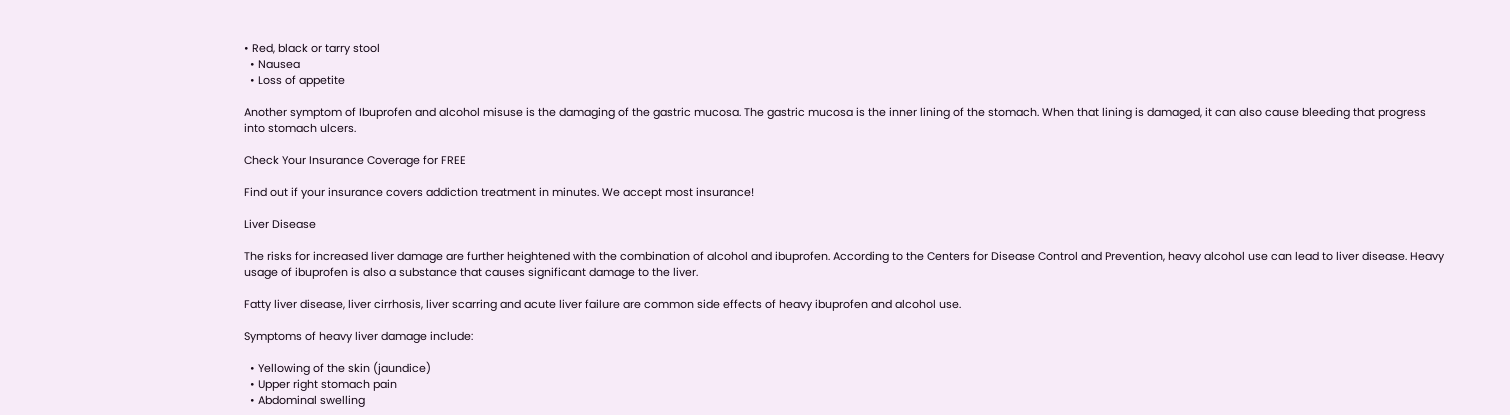• Red, black or tarry stool
  • Nausea
  • Loss of appetite

Another symptom of Ibuprofen and alcohol misuse is the damaging of the gastric mucosa. The gastric mucosa is the inner lining of the stomach. When that lining is damaged, it can also cause bleeding that progress into stomach ulcers.

Check Your Insurance Coverage for FREE

Find out if your insurance covers addiction treatment in minutes. We accept most insurance!

Liver Disease

The risks for increased liver damage are further heightened with the combination of alcohol and ibuprofen. According to the Centers for Disease Control and Prevention, heavy alcohol use can lead to liver disease. Heavy usage of ibuprofen is also a substance that causes significant damage to the liver.

Fatty liver disease, liver cirrhosis, liver scarring and acute liver failure are common side effects of heavy ibuprofen and alcohol use.

Symptoms of heavy liver damage include:

  • Yellowing of the skin (jaundice)
  • Upper right stomach pain
  • Abdominal swelling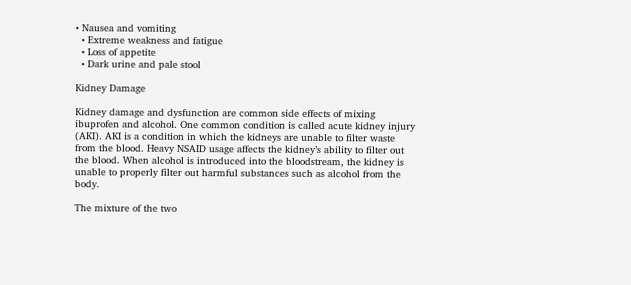• Nausea and vomiting
  • Extreme weakness and fatigue
  • Loss of appetite
  • Dark urine and pale stool

Kidney Damage

Kidney damage and dysfunction are common side effects of mixing ibuprofen and alcohol. One common condition is called acute kidney injury (AKI). AKI is a condition in which the kidneys are unable to filter waste from the blood. Heavy NSAID usage affects the kidney’s ability to filter out the blood. When alcohol is introduced into the bloodstream, the kidney is unable to properly filter out harmful substances such as alcohol from the body.

The mixture of the two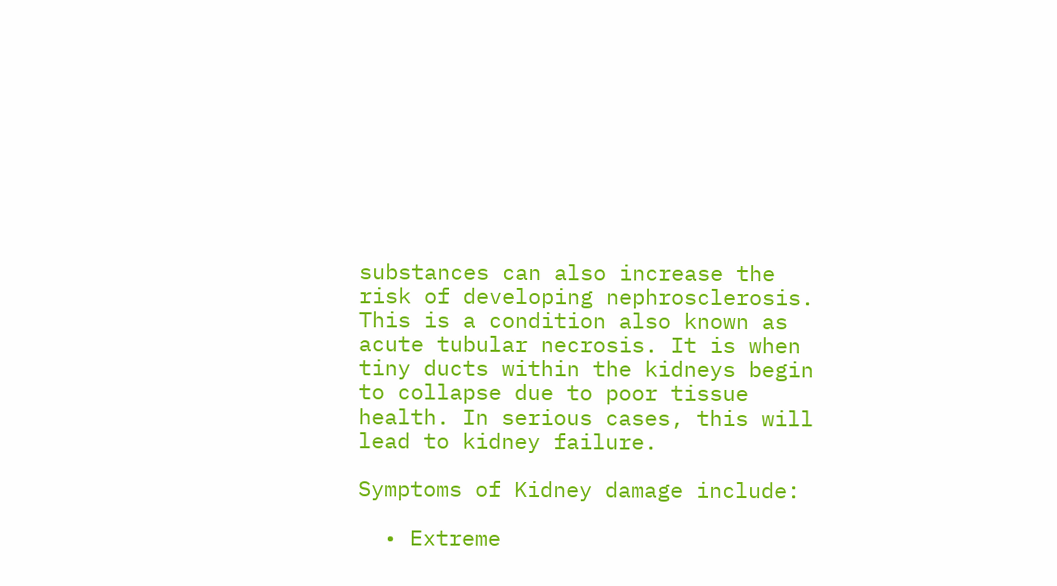substances can also increase the risk of developing nephrosclerosis. This is a condition also known as acute tubular necrosis. It is when tiny ducts within the kidneys begin to collapse due to poor tissue health. In serious cases, this will lead to kidney failure.

Symptoms of Kidney damage include:

  • Extreme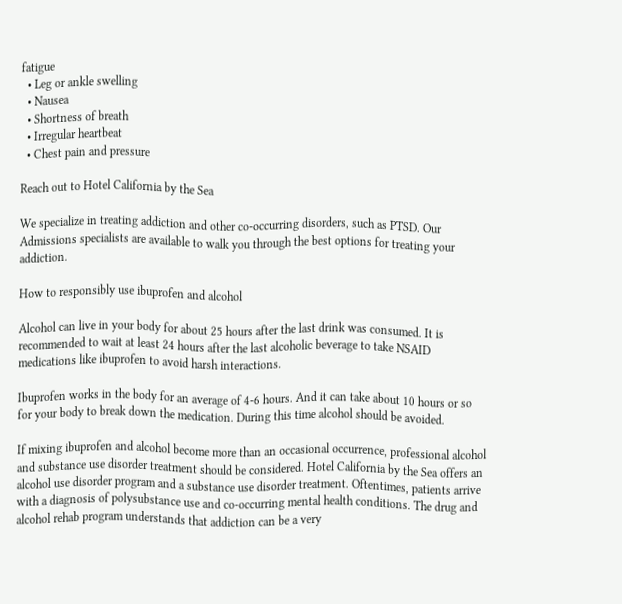fatigue
  • Leg or ankle swelling
  • Nausea
  • Shortness of breath
  • Irregular heartbeat
  • Chest pain and pressure

Reach out to Hotel California by the Sea

We specialize in treating addiction and other co-occurring disorders, such as PTSD. Our Admissions specialists are available to walk you through the best options for treating your addiction.

How to responsibly use ibuprofen and alcohol

Alcohol can live in your body for about 25 hours after the last drink was consumed. It is recommended to wait at least 24 hours after the last alcoholic beverage to take NSAID medications like ibuprofen to avoid harsh interactions.

Ibuprofen works in the body for an average of 4-6 hours. And it can take about 10 hours or so for your body to break down the medication. During this time alcohol should be avoided.

If mixing ibuprofen and alcohol become more than an occasional occurrence, professional alcohol and substance use disorder treatment should be considered. Hotel California by the Sea offers an alcohol use disorder program and a substance use disorder treatment. Oftentimes, patients arrive with a diagnosis of polysubstance use and co-occurring mental health conditions. The drug and alcohol rehab program understands that addiction can be a very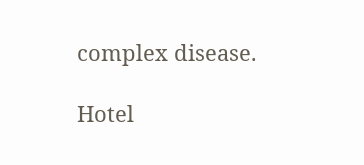complex disease.

Hotel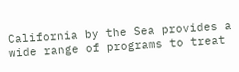California by the Sea provides a wide range of programs to treat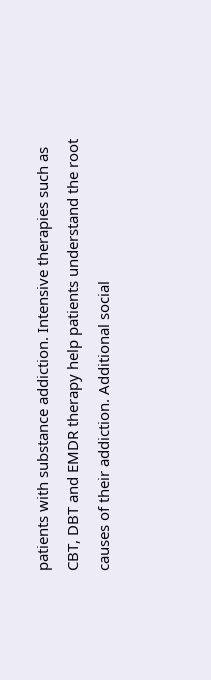patients with substance addiction. Intensive therapies such as CBT, DBT and EMDR therapy help patients understand the root causes of their addiction. Additional social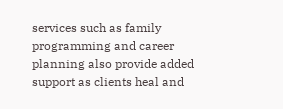services such as family programming and career planning also provide added support as clients heal and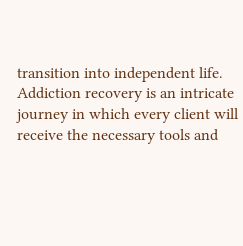transition into independent life. Addiction recovery is an intricate journey in which every client will receive the necessary tools and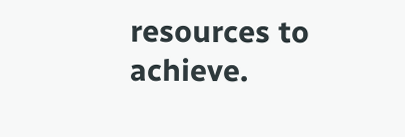resources to achieve.